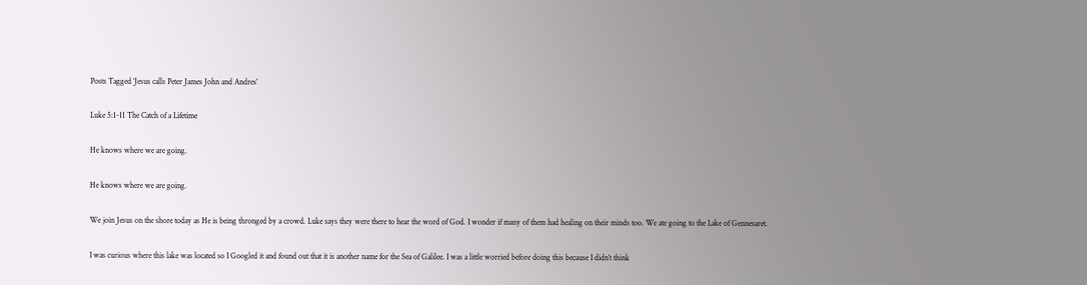Posts Tagged ‘Jesus calls Peter James John and Andres’

Luke 5:1-11 The Catch of a Lifetime

He knows where we are going.

He knows where we are going.

We join Jesus on the shore today as He is being thronged by a crowd. Luke says they were there to hear the word of God. I wonder if many of them had healing on their minds too. We ate going to the Lake of Gennesaret.

I was curious where this lake was located so I Googled it and found out that it is another name for the Sea of Galilee. I was a little worried before doing this because I didn’t think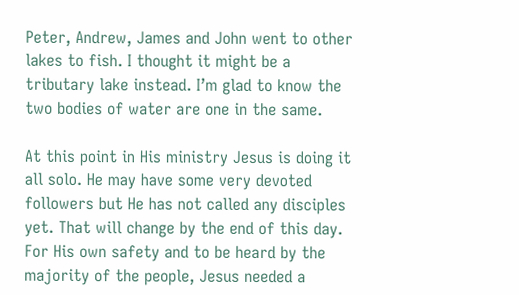Peter, Andrew, James and John went to other lakes to fish. I thought it might be a tributary lake instead. I’m glad to know the two bodies of water are one in the same.

At this point in His ministry Jesus is doing it all solo. He may have some very devoted followers but He has not called any disciples yet. That will change by the end of this day. For His own safety and to be heard by the majority of the people, Jesus needed a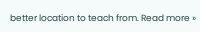better location to teach from. Read more »